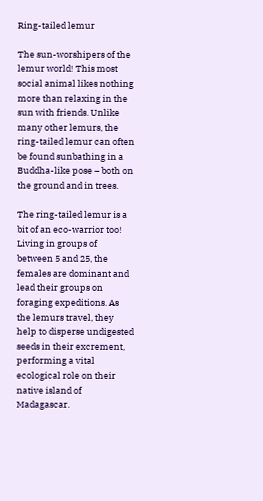Ring-tailed lemur

The sun-worshipers of the lemur world! This most social animal likes nothing more than relaxing in the sun with friends. Unlike many other lemurs, the ring-tailed lemur can often be found sunbathing in a Buddha-like pose – both on the ground and in trees.

The ring-tailed lemur is a bit of an eco-warrior too! Living in groups of between 5 and 25, the females are dominant and lead their groups on foraging expeditions. As the lemurs travel, they help to disperse undigested seeds in their excrement, performing a vital ecological role on their native island of Madagascar.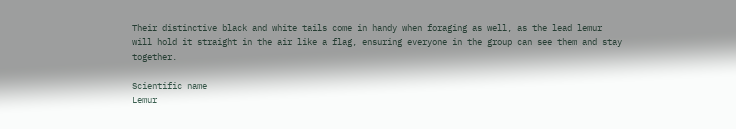Their distinctive black and white tails come in handy when foraging as well, as the lead lemur will hold it straight in the air like a flag, ensuring everyone in the group can see them and stay together.

Scientific name
Lemur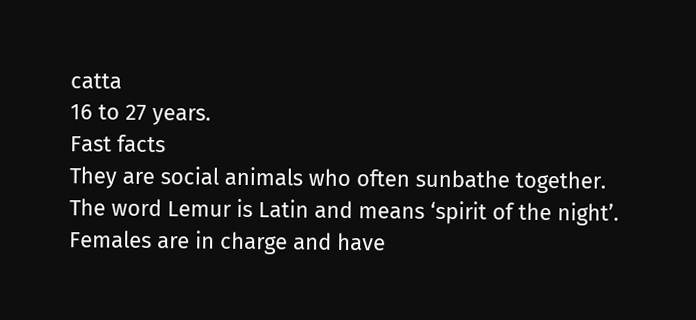catta
16 to 27 years.
Fast facts
They are social animals who often sunbathe together.
The word Lemur is Latin and means ‘spirit of the night’.
Females are in charge and have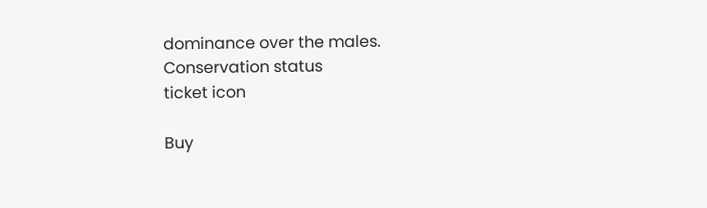dominance over the males.
Conservation status
ticket icon

Buy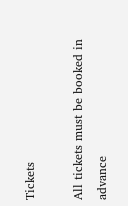Tickets

All tickets must be booked in advance